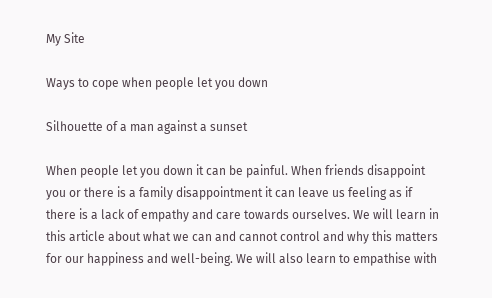My Site

Ways to cope when people let you down

Silhouette of a man against a sunset

When people let you down it can be painful. When friends disappoint you or there is a family disappointment it can leave us feeling as if there is a lack of empathy and care towards ourselves. We will learn in this article about what we can and cannot control and why this matters for our happiness and well-being. We will also learn to empathise with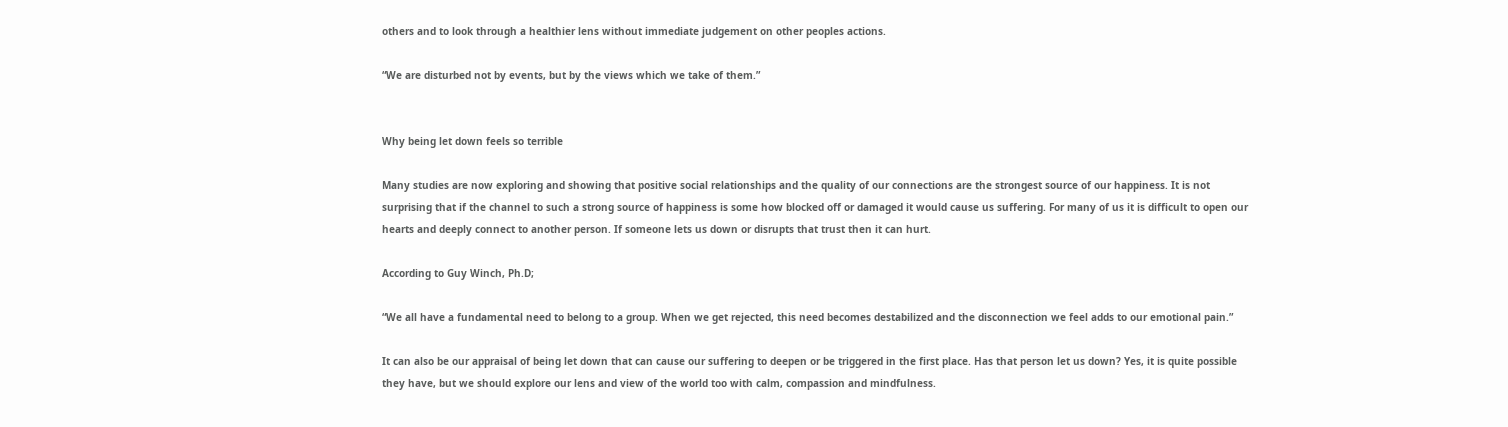others and to look through a healthier lens without immediate judgement on other peoples actions.

“We are disturbed not by events, but by the views which we take of them.”


Why being let down feels so terrible

Many studies are now exploring and showing that positive social relationships and the quality of our connections are the strongest source of our happiness. It is not surprising that if the channel to such a strong source of happiness is some how blocked off or damaged it would cause us suffering. For many of us it is difficult to open our hearts and deeply connect to another person. If someone lets us down or disrupts that trust then it can hurt.

According to Guy Winch, Ph.D;

“We all have a fundamental need to belong to a group. When we get rejected, this need becomes destabilized and the disconnection we feel adds to our emotional pain.”

It can also be our appraisal of being let down that can cause our suffering to deepen or be triggered in the first place. Has that person let us down? Yes, it is quite possible they have, but we should explore our lens and view of the world too with calm, compassion and mindfulness.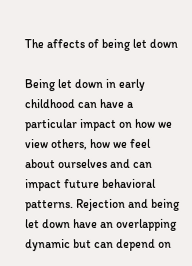The affects of being let down

Being let down in early childhood can have a particular impact on how we view others, how we feel about ourselves and can impact future behavioral patterns. Rejection and being let down have an overlapping dynamic but can depend on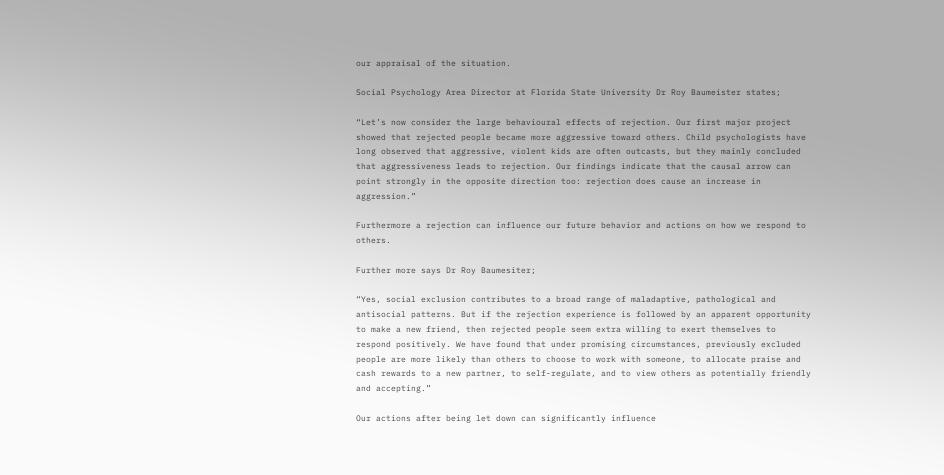our appraisal of the situation.

Social Psychology Area Director at Florida State University Dr Roy Baumeister states;

“Let’s now consider the large behavioural effects of rejection. Our first major project showed that rejected people became more aggressive toward others. Child psychologists have long observed that aggressive, violent kids are often outcasts, but they mainly concluded that aggressiveness leads to rejection. Our findings indicate that the causal arrow can point strongly in the opposite direction too: rejection does cause an increase in aggression.”

Furthermore a rejection can influence our future behavior and actions on how we respond to others.

Further more says Dr Roy Baumesiter;

“Yes, social exclusion contributes to a broad range of maladaptive, pathological and antisocial patterns. But if the rejection experience is followed by an apparent opportunity to make a new friend, then rejected people seem extra willing to exert themselves to respond positively. We have found that under promising circumstances, previously excluded people are more likely than others to choose to work with someone, to allocate praise and cash rewards to a new partner, to self-regulate, and to view others as potentially friendly and accepting.”

Our actions after being let down can significantly influence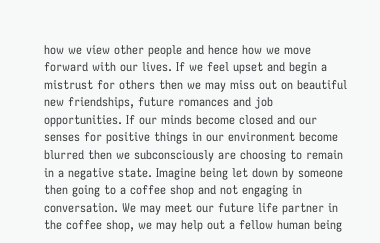how we view other people and hence how we move forward with our lives. If we feel upset and begin a mistrust for others then we may miss out on beautiful new friendships, future romances and job opportunities. If our minds become closed and our senses for positive things in our environment become blurred then we subconsciously are choosing to remain in a negative state. Imagine being let down by someone then going to a coffee shop and not engaging in conversation. We may meet our future life partner in the coffee shop, we may help out a fellow human being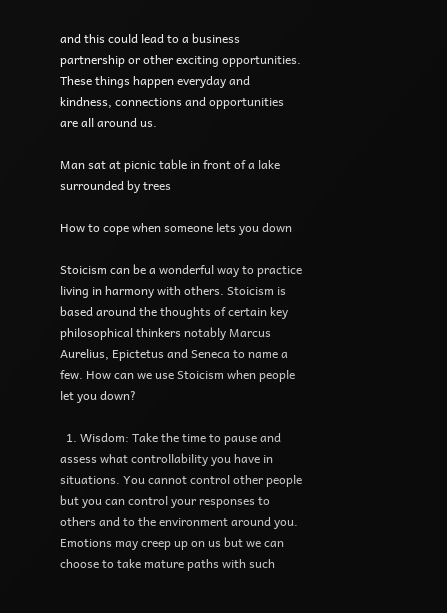and this could lead to a business partnership or other exciting opportunities. These things happen everyday and kindness, connections and opportunities are all around us.

Man sat at picnic table in front of a lake surrounded by trees

How to cope when someone lets you down

Stoicism can be a wonderful way to practice living in harmony with others. Stoicism is based around the thoughts of certain key philosophical thinkers notably Marcus Aurelius, Epictetus and Seneca to name a few. How can we use Stoicism when people let you down?

  1. Wisdom: Take the time to pause and assess what controllability you have in situations. You cannot control other people but you can control your responses to others and to the environment around you. Emotions may creep up on us but we can choose to take mature paths with such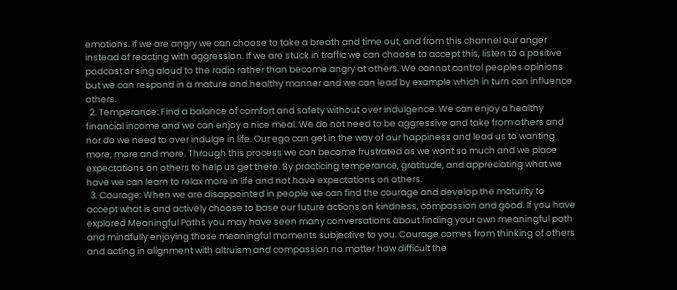emotions. If we are angry we can choose to take a breath and time out, and from this channel our anger instead of reacting with aggression. If we are stuck in traffic we can choose to accept this, listen to a positive podcast or sing aloud to the radio rather than become angry at others. We cannot control peoples opinions but we can respond in a mature and healthy manner and we can lead by example which in turn can influence others.
  2. Temperance: Find a balance of comfort and safety without over indulgence. We can enjoy a healthy financial income and we can enjoy a nice meal. We do not need to be aggressive and take from others and nor do we need to over indulge in life. Our ego can get in the way of our happiness and lead us to wanting more, more and more. Through this process we can become frustrated as we want so much and we place expectations on others to help us get there. By practicing temperance, gratitude, and appreciating what we have we can learn to relax more in life and not have expectations on others.
  3. Courage: When we are disappointed in people we can find the courage and develop the maturity to accept what is and actively choose to base our future actions on kindness, compassion and good. If you have explored Meaningful Paths you may have seen many conversations about finding your own meaningful path and mindfully enjoying those meaningful moments subjective to you. Courage comes from thinking of others and acting in alignment with altruism and compassion no matter how difficult the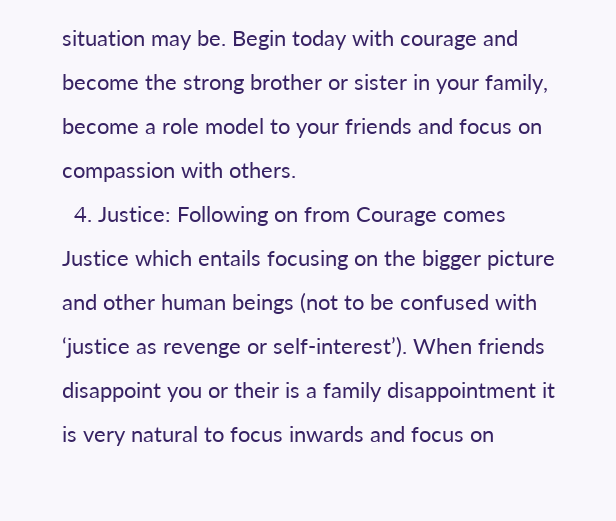situation may be. Begin today with courage and become the strong brother or sister in your family, become a role model to your friends and focus on compassion with others.
  4. Justice: Following on from Courage comes Justice which entails focusing on the bigger picture and other human beings (not to be confused with ‘justice as revenge or self-interest’). When friends disappoint you or their is a family disappointment it is very natural to focus inwards and focus on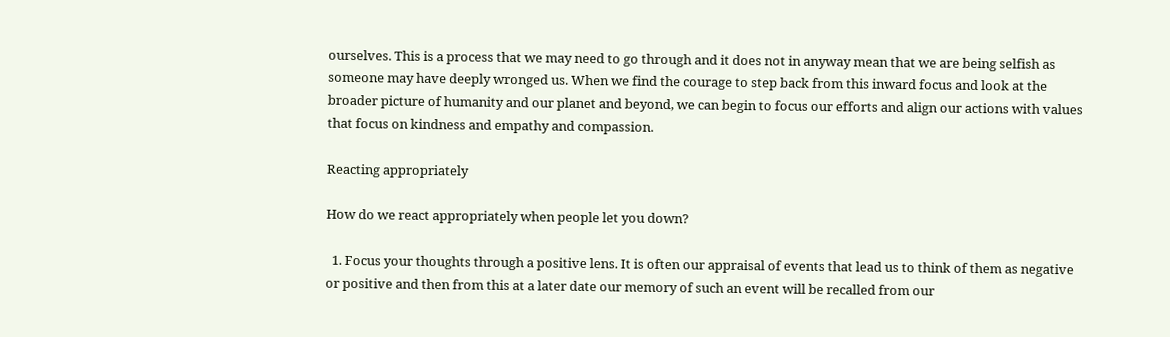ourselves. This is a process that we may need to go through and it does not in anyway mean that we are being selfish as someone may have deeply wronged us. When we find the courage to step back from this inward focus and look at the broader picture of humanity and our planet and beyond, we can begin to focus our efforts and align our actions with values that focus on kindness and empathy and compassion.

Reacting appropriately

How do we react appropriately when people let you down?

  1. Focus your thoughts through a positive lens. It is often our appraisal of events that lead us to think of them as negative or positive and then from this at a later date our memory of such an event will be recalled from our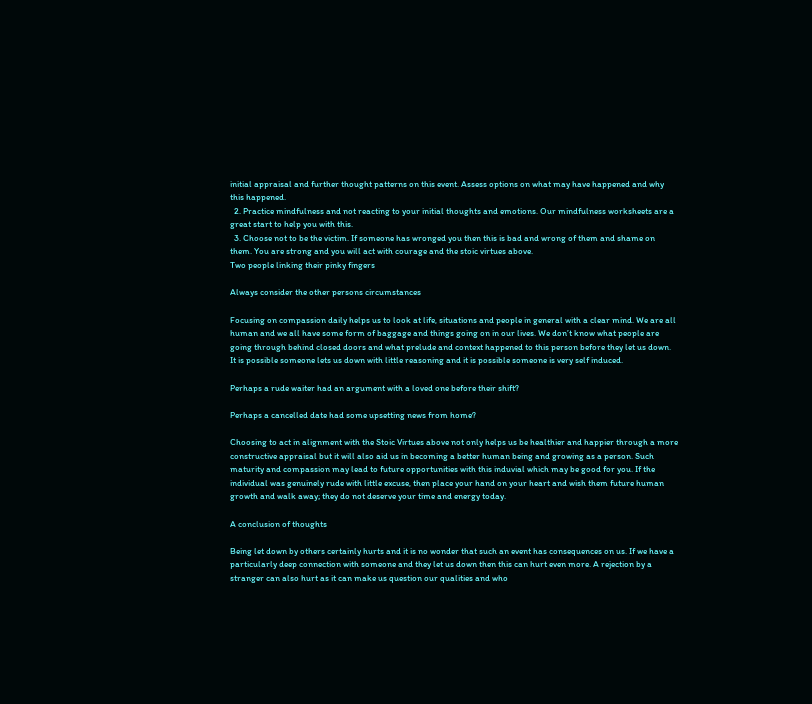initial appraisal and further thought patterns on this event. Assess options on what may have happened and why this happened.
  2. Practice mindfulness and not reacting to your initial thoughts and emotions. Our mindfulness worksheets are a great start to help you with this.
  3. Choose not to be the victim. If someone has wronged you then this is bad and wrong of them and shame on them. You are strong and you will act with courage and the stoic virtues above.
Two people linking their pinky fingers

Always consider the other persons circumstances

Focusing on compassion daily helps us to look at life, situations and people in general with a clear mind. We are all human and we all have some form of baggage and things going on in our lives. We don’t know what people are going through behind closed doors and what prelude and context happened to this person before they let us down. It is possible someone lets us down with little reasoning and it is possible someone is very self induced.

Perhaps a rude waiter had an argument with a loved one before their shift?

Perhaps a cancelled date had some upsetting news from home?

Choosing to act in alignment with the Stoic Virtues above not only helps us be healthier and happier through a more constructive appraisal but it will also aid us in becoming a better human being and growing as a person. Such maturity and compassion may lead to future opportunities with this induvial which may be good for you. If the individual was genuinely rude with little excuse, then place your hand on your heart and wish them future human growth and walk away; they do not deserve your time and energy today.

A conclusion of thoughts

Being let down by others certainly hurts and it is no wonder that such an event has consequences on us. If we have a particularly deep connection with someone and they let us down then this can hurt even more. A rejection by a stranger can also hurt as it can make us question our qualities and who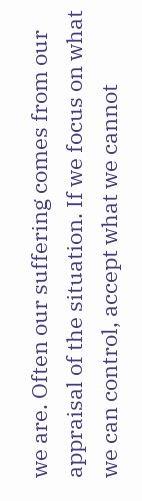we are. Often our suffering comes from our appraisal of the situation. If we focus on what we can control, accept what we cannot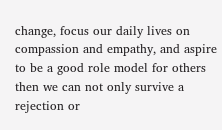change, focus our daily lives on compassion and empathy, and aspire to be a good role model for others then we can not only survive a rejection or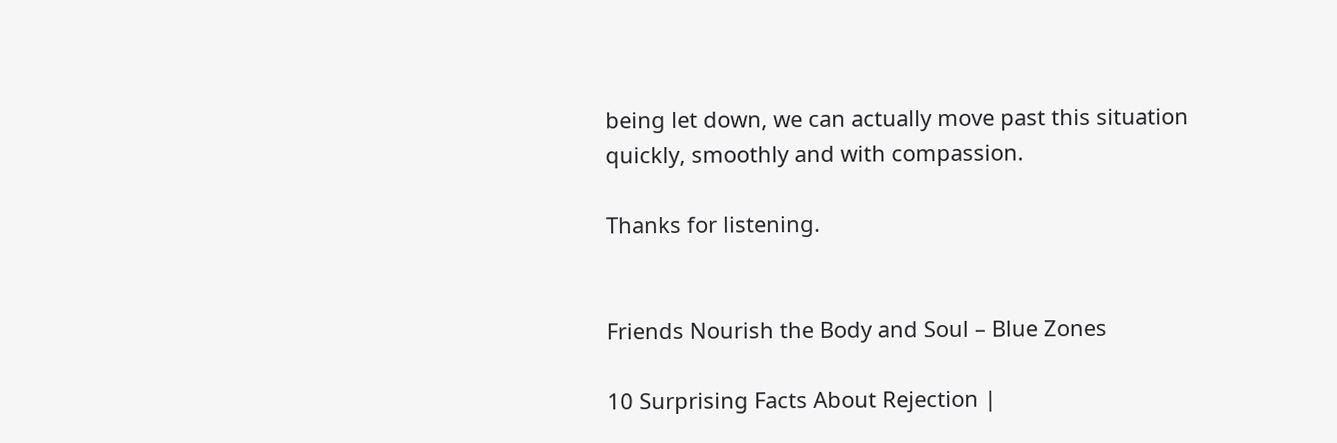being let down, we can actually move past this situation quickly, smoothly and with compassion.

Thanks for listening.


Friends Nourish the Body and Soul – Blue Zones

10 Surprising Facts About Rejection |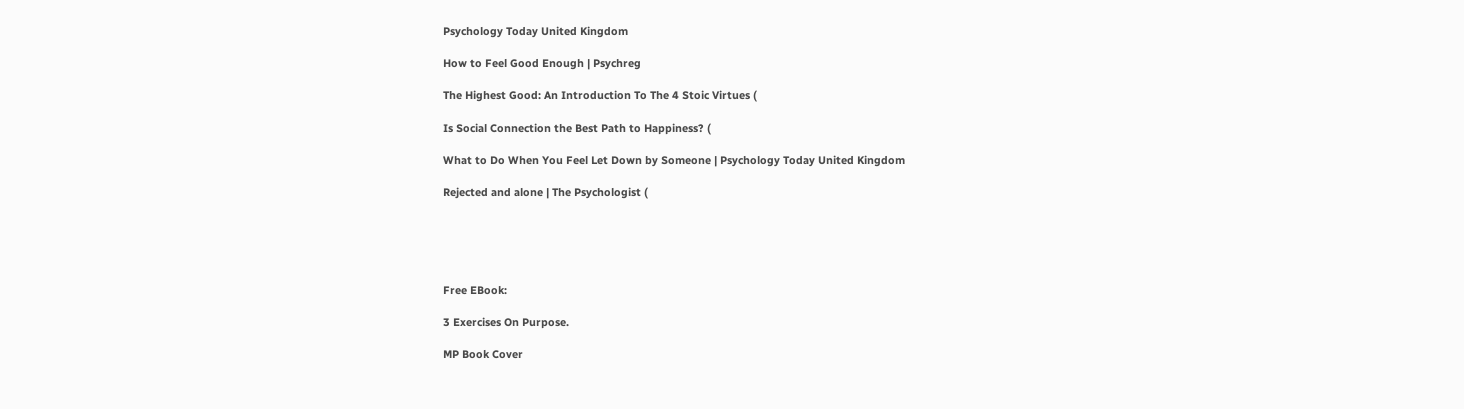Psychology Today United Kingdom

How to Feel Good Enough | Psychreg

The Highest Good: An Introduction To The 4 Stoic Virtues (

Is Social Connection the Best Path to Happiness? (

What to Do When You Feel Let Down by Someone | Psychology Today United Kingdom

Rejected and alone | The Psychologist (





Free EBook:

3 Exercises On Purpose.

MP Book Cover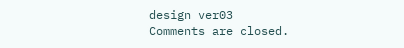design ver03
Comments are closed.